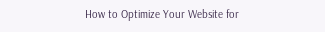How to Optimize Your Website for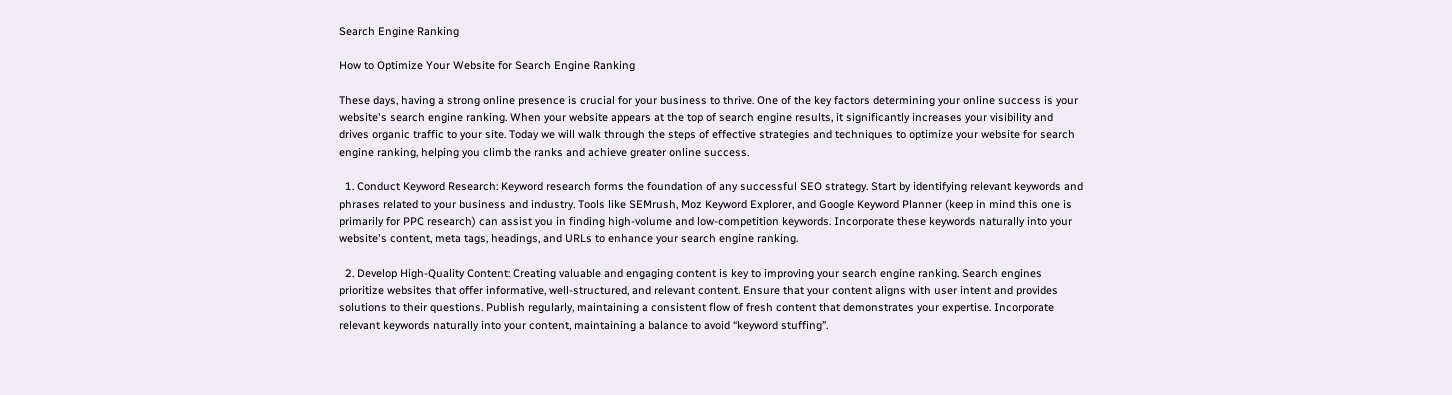Search Engine Ranking

How to Optimize Your Website for Search Engine Ranking

These days, having a strong online presence is crucial for your business to thrive. One of the key factors determining your online success is your website's search engine ranking. When your website appears at the top of search engine results, it significantly increases your visibility and drives organic traffic to your site. Today we will walk through the steps of effective strategies and techniques to optimize your website for search engine ranking, helping you climb the ranks and achieve greater online success.

  1. Conduct Keyword Research: Keyword research forms the foundation of any successful SEO strategy. Start by identifying relevant keywords and phrases related to your business and industry. Tools like SEMrush, Moz Keyword Explorer, and Google Keyword Planner (keep in mind this one is primarily for PPC research) can assist you in finding high-volume and low-competition keywords. Incorporate these keywords naturally into your website's content, meta tags, headings, and URLs to enhance your search engine ranking.

  2. Develop High-Quality Content: Creating valuable and engaging content is key to improving your search engine ranking. Search engines prioritize websites that offer informative, well-structured, and relevant content. Ensure that your content aligns with user intent and provides solutions to their questions. Publish regularly, maintaining a consistent flow of fresh content that demonstrates your expertise. Incorporate relevant keywords naturally into your content, maintaining a balance to avoid “keyword stuffing”.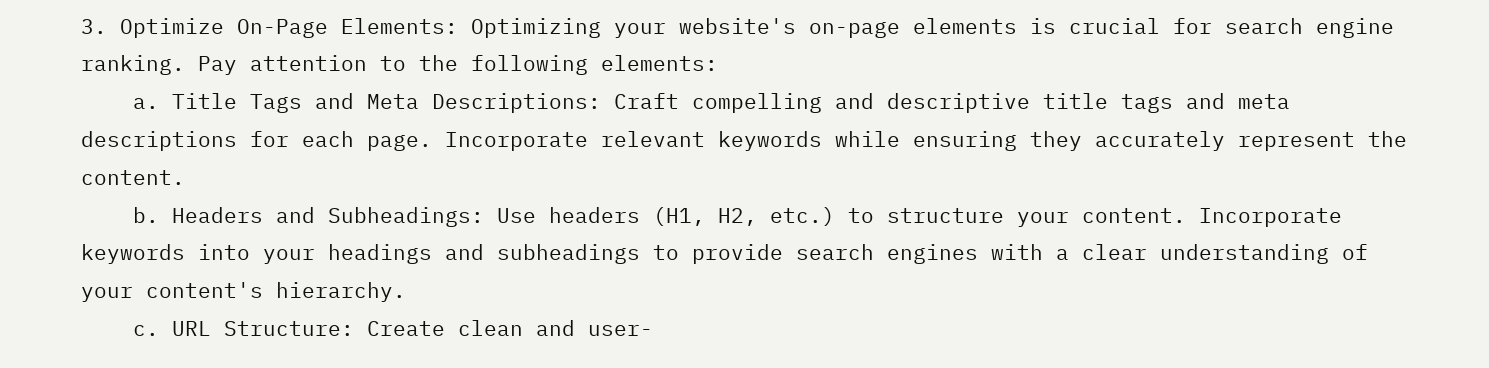3. Optimize On-Page Elements: Optimizing your website's on-page elements is crucial for search engine ranking. Pay attention to the following elements:
    a. Title Tags and Meta Descriptions: Craft compelling and descriptive title tags and meta descriptions for each page. Incorporate relevant keywords while ensuring they accurately represent the content.
    b. Headers and Subheadings: Use headers (H1, H2, etc.) to structure your content. Incorporate keywords into your headings and subheadings to provide search engines with a clear understanding of your content's hierarchy.
    c. URL Structure: Create clean and user-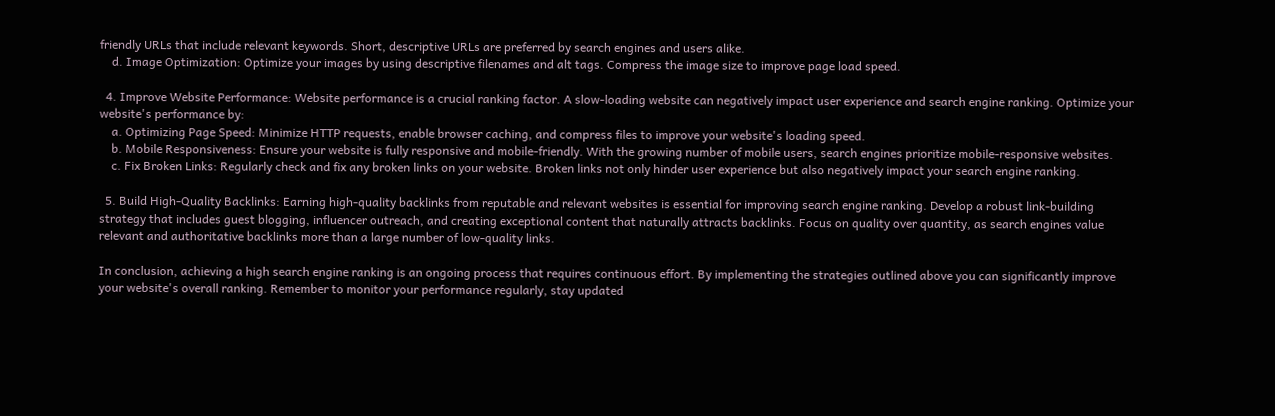friendly URLs that include relevant keywords. Short, descriptive URLs are preferred by search engines and users alike.
    d. Image Optimization: Optimize your images by using descriptive filenames and alt tags. Compress the image size to improve page load speed.

  4. Improve Website Performance: Website performance is a crucial ranking factor. A slow-loading website can negatively impact user experience and search engine ranking. Optimize your website's performance by:
    a. Optimizing Page Speed: Minimize HTTP requests, enable browser caching, and compress files to improve your website's loading speed.
    b. Mobile Responsiveness: Ensure your website is fully responsive and mobile-friendly. With the growing number of mobile users, search engines prioritize mobile-responsive websites.
    c. Fix Broken Links: Regularly check and fix any broken links on your website. Broken links not only hinder user experience but also negatively impact your search engine ranking.

  5. Build High-Quality Backlinks: Earning high-quality backlinks from reputable and relevant websites is essential for improving search engine ranking. Develop a robust link-building strategy that includes guest blogging, influencer outreach, and creating exceptional content that naturally attracts backlinks. Focus on quality over quantity, as search engines value relevant and authoritative backlinks more than a large number of low-quality links.

In conclusion, achieving a high search engine ranking is an ongoing process that requires continuous effort. By implementing the strategies outlined above you can significantly improve your website's overall ranking. Remember to monitor your performance regularly, stay updated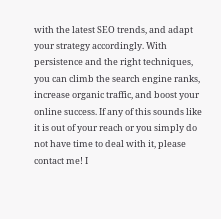with the latest SEO trends, and adapt your strategy accordingly. With persistence and the right techniques, you can climb the search engine ranks, increase organic traffic, and boost your online success. If any of this sounds like it is out of your reach or you simply do not have time to deal with it, please contact me! I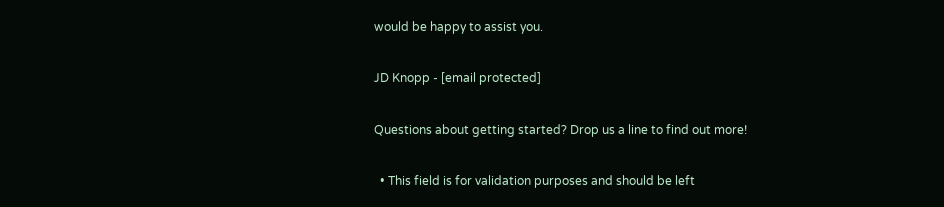would be happy to assist you.

JD Knopp - [email protected]

Questions about getting started? Drop us a line to find out more!

  • This field is for validation purposes and should be left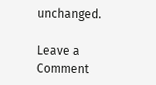unchanged.

Leave a Comment